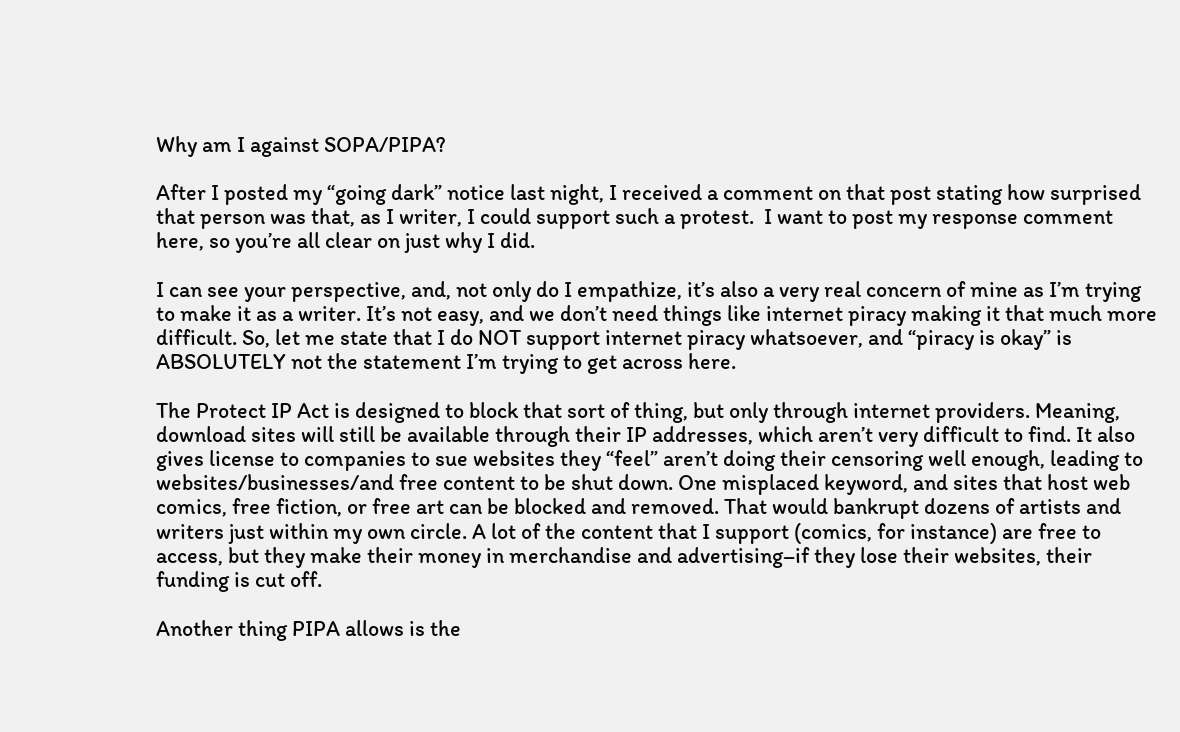Why am I against SOPA/PIPA?

After I posted my “going dark” notice last night, I received a comment on that post stating how surprised that person was that, as I writer, I could support such a protest.  I want to post my response comment here, so you’re all clear on just why I did.

I can see your perspective, and, not only do I empathize, it’s also a very real concern of mine as I’m trying to make it as a writer. It’s not easy, and we don’t need things like internet piracy making it that much more difficult. So, let me state that I do NOT support internet piracy whatsoever, and “piracy is okay” is ABSOLUTELY not the statement I’m trying to get across here.

The Protect IP Act is designed to block that sort of thing, but only through internet providers. Meaning, download sites will still be available through their IP addresses, which aren’t very difficult to find. It also gives license to companies to sue websites they “feel” aren’t doing their censoring well enough, leading to websites/businesses/and free content to be shut down. One misplaced keyword, and sites that host web comics, free fiction, or free art can be blocked and removed. That would bankrupt dozens of artists and writers just within my own circle. A lot of the content that I support (comics, for instance) are free to access, but they make their money in merchandise and advertising–if they lose their websites, their funding is cut off.

Another thing PIPA allows is the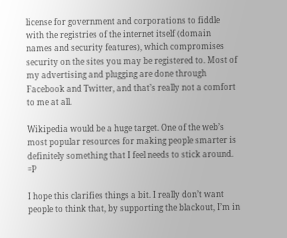license for government and corporations to fiddle with the registries of the internet itself (domain names and security features), which compromises security on the sites you may be registered to. Most of my advertising and plugging are done through Facebook and Twitter, and that’s really not a comfort to me at all.

Wikipedia would be a huge target. One of the web’s most popular resources for making people smarter is definitely something that I feel needs to stick around. =P

I hope this clarifies things a bit. I really don’t want people to think that, by supporting the blackout, I’m in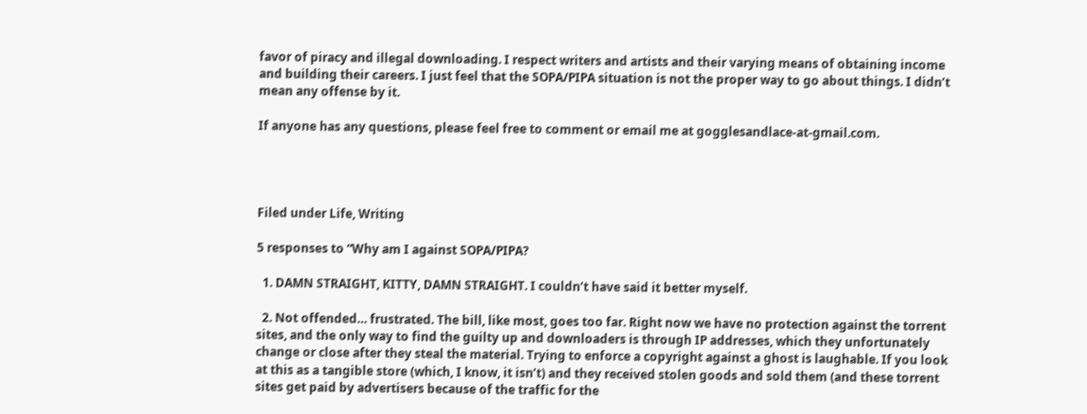favor of piracy and illegal downloading. I respect writers and artists and their varying means of obtaining income and building their careers. I just feel that the SOPA/PIPA situation is not the proper way to go about things. I didn’t mean any offense by it.

If anyone has any questions, please feel free to comment or email me at gogglesandlace-at-gmail.com.




Filed under Life, Writing

5 responses to “Why am I against SOPA/PIPA?

  1. DAMN STRAIGHT, KITTY, DAMN STRAIGHT. I couldn’t have said it better myself.

  2. Not offended… frustrated. The bill, like most, goes too far. Right now we have no protection against the torrent sites, and the only way to find the guilty up and downloaders is through IP addresses, which they unfortunately change or close after they steal the material. Trying to enforce a copyright against a ghost is laughable. If you look at this as a tangible store (which, I know, it isn’t) and they received stolen goods and sold them (and these torrent sites get paid by advertisers because of the traffic for the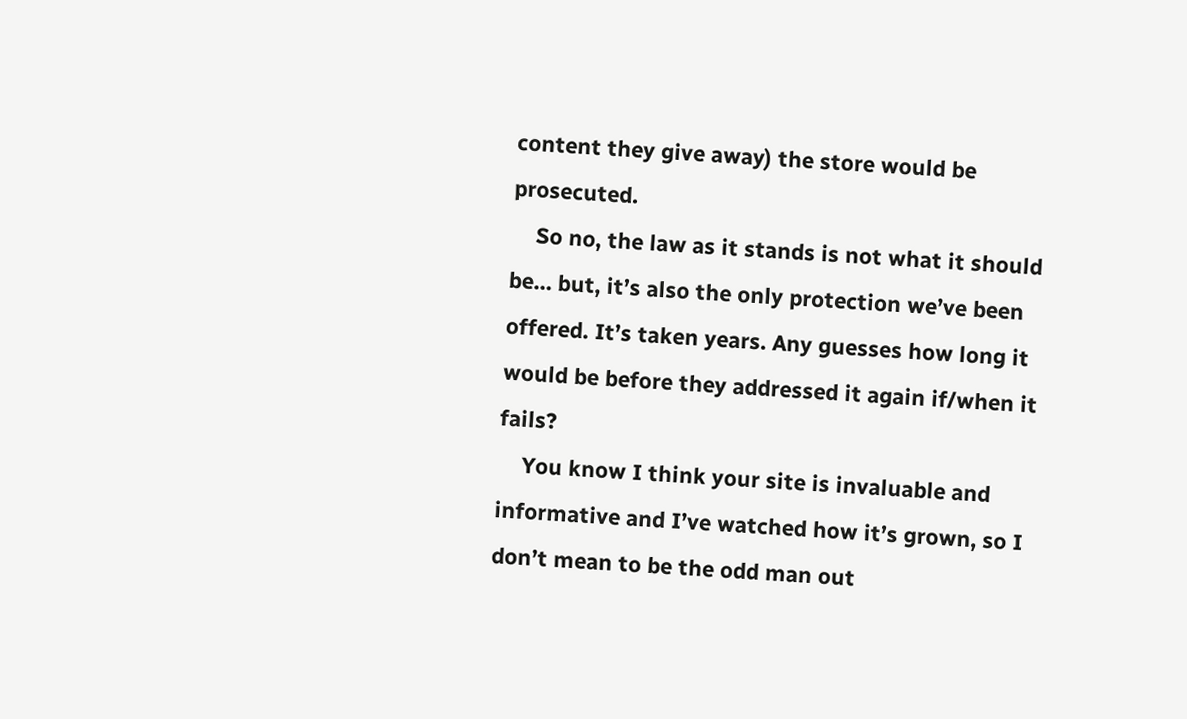content they give away) the store would be prosecuted.
    So no, the law as it stands is not what it should be… but, it’s also the only protection we’ve been offered. It’s taken years. Any guesses how long it would be before they addressed it again if/when it fails?
    You know I think your site is invaluable and informative and I’ve watched how it’s grown, so I don’t mean to be the odd man out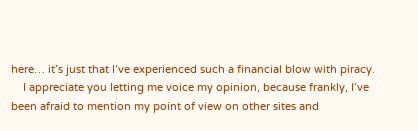here… it’s just that I’ve experienced such a financial blow with piracy.
    I appreciate you letting me voice my opinion, because frankly, I’ve been afraid to mention my point of view on other sites and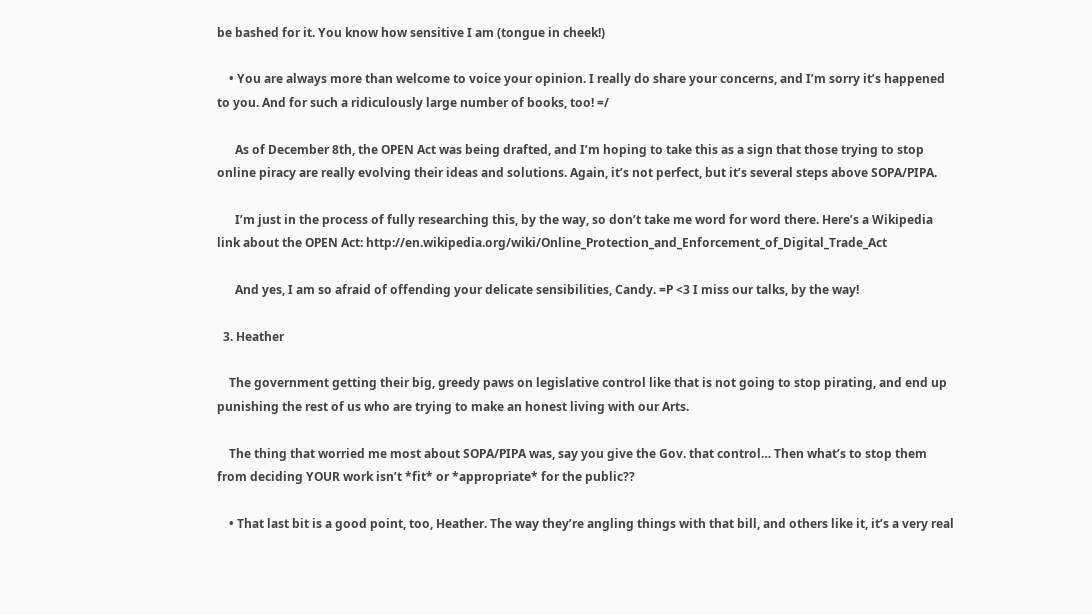be bashed for it. You know how sensitive I am (tongue in cheek!)

    • You are always more than welcome to voice your opinion. I really do share your concerns, and I’m sorry it’s happened to you. And for such a ridiculously large number of books, too! =/

      As of December 8th, the OPEN Act was being drafted, and I’m hoping to take this as a sign that those trying to stop online piracy are really evolving their ideas and solutions. Again, it’s not perfect, but it’s several steps above SOPA/PIPA.

      I’m just in the process of fully researching this, by the way, so don’t take me word for word there. Here’s a Wikipedia link about the OPEN Act: http://en.wikipedia.org/wiki/Online_Protection_and_Enforcement_of_Digital_Trade_Act

      And yes, I am so afraid of offending your delicate sensibilities, Candy. =P <3 I miss our talks, by the way!

  3. Heather

    The government getting their big, greedy paws on legislative control like that is not going to stop pirating, and end up punishing the rest of us who are trying to make an honest living with our Arts.

    The thing that worried me most about SOPA/PIPA was, say you give the Gov. that control… Then what’s to stop them from deciding YOUR work isn’t *fit* or *appropriate* for the public??

    • That last bit is a good point, too, Heather. The way they’re angling things with that bill, and others like it, it’s a very real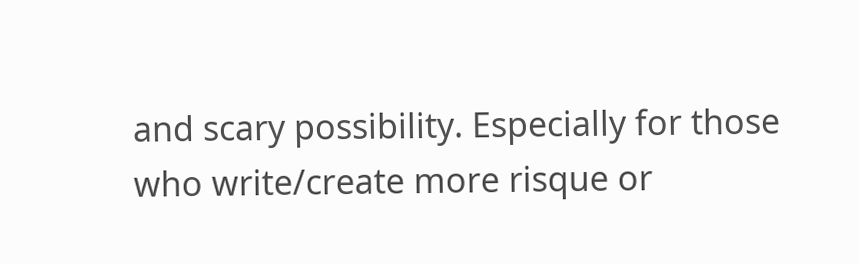and scary possibility. Especially for those who write/create more risque or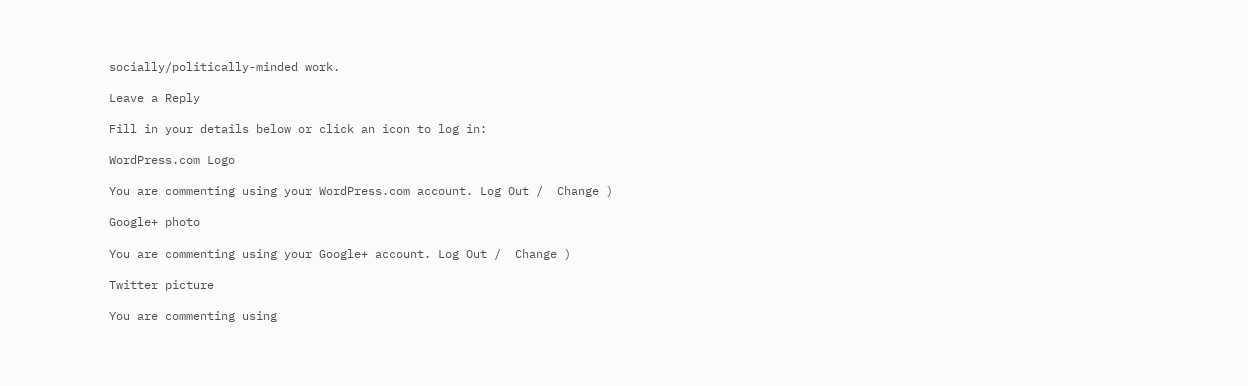socially/politically-minded work.

Leave a Reply

Fill in your details below or click an icon to log in:

WordPress.com Logo

You are commenting using your WordPress.com account. Log Out /  Change )

Google+ photo

You are commenting using your Google+ account. Log Out /  Change )

Twitter picture

You are commenting using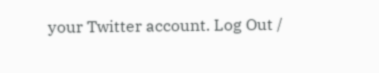your Twitter account. Log Out /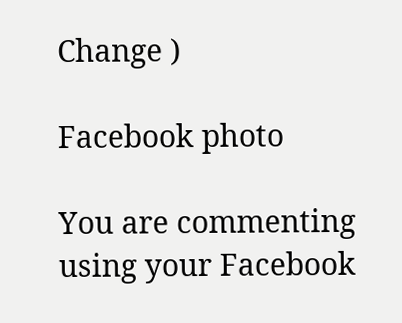Change )

Facebook photo

You are commenting using your Facebook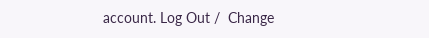account. Log Out /  Change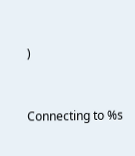)


Connecting to %s